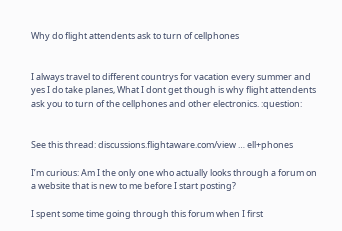Why do flight attendents ask to turn of cellphones


I always travel to different countrys for vacation every summer and yes I do take planes, What I dont get though is why flight attendents ask you to turn of the cellphones and other electronics. :question:


See this thread: discussions.flightaware.com/view … ell+phones

I’m curious: Am I the only one who actually looks through a forum on a website that is new to me before I start posting?

I spent some time going through this forum when I first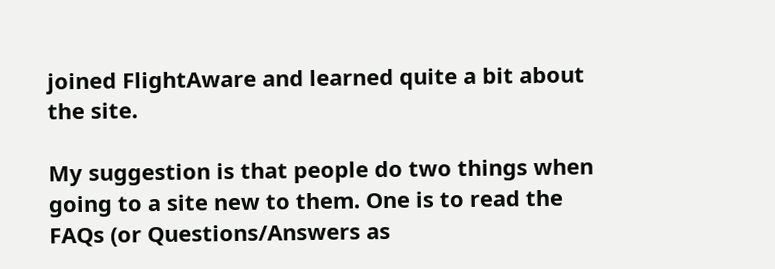joined FlightAware and learned quite a bit about the site.

My suggestion is that people do two things when going to a site new to them. One is to read the FAQs (or Questions/Answers as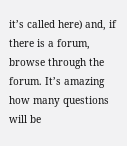it’s called here) and, if there is a forum, browse through the forum. It’s amazing how many questions will be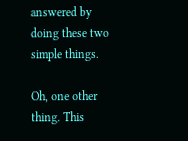answered by doing these two simple things.

Oh, one other thing. This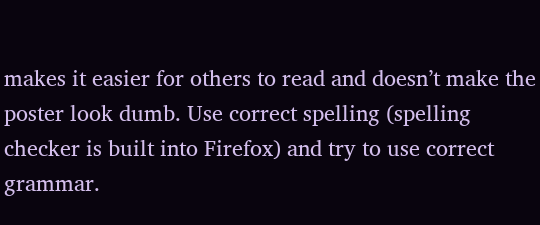makes it easier for others to read and doesn’t make the poster look dumb. Use correct spelling (spelling checker is built into Firefox) and try to use correct grammar.